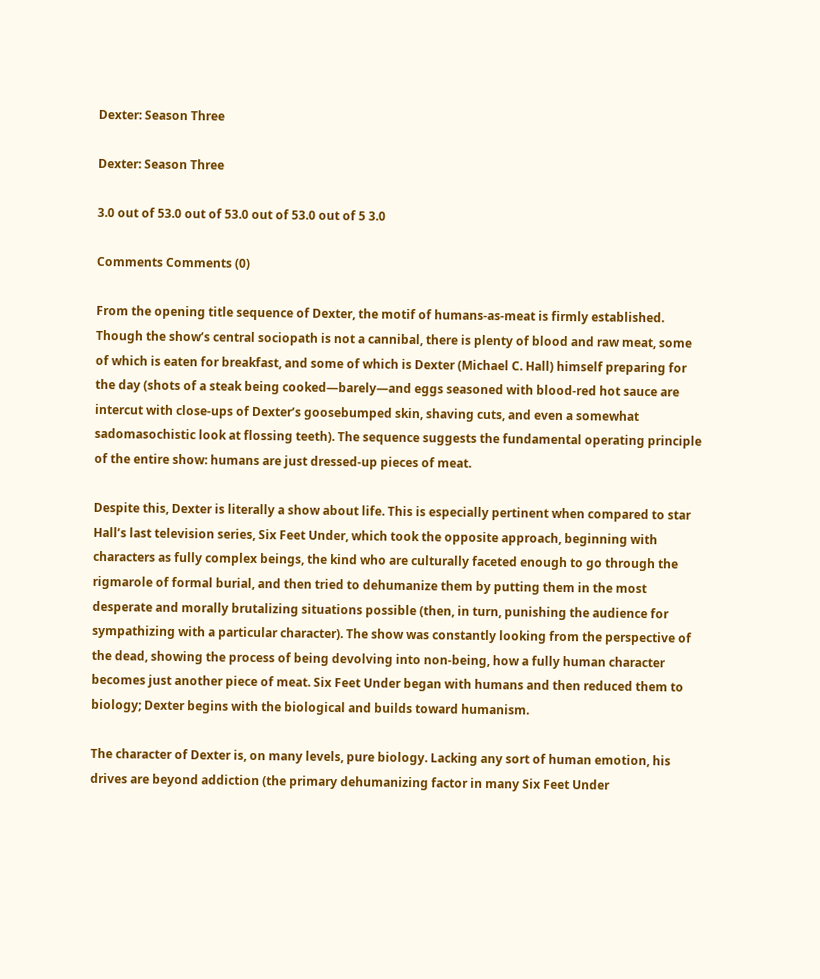Dexter: Season Three

Dexter: Season Three

3.0 out of 53.0 out of 53.0 out of 53.0 out of 5 3.0

Comments Comments (0)

From the opening title sequence of Dexter, the motif of humans-as-meat is firmly established. Though the show’s central sociopath is not a cannibal, there is plenty of blood and raw meat, some of which is eaten for breakfast, and some of which is Dexter (Michael C. Hall) himself preparing for the day (shots of a steak being cooked—barely—and eggs seasoned with blood-red hot sauce are intercut with close-ups of Dexter’s goosebumped skin, shaving cuts, and even a somewhat sadomasochistic look at flossing teeth). The sequence suggests the fundamental operating principle of the entire show: humans are just dressed-up pieces of meat.

Despite this, Dexter is literally a show about life. This is especially pertinent when compared to star Hall’s last television series, Six Feet Under, which took the opposite approach, beginning with characters as fully complex beings, the kind who are culturally faceted enough to go through the rigmarole of formal burial, and then tried to dehumanize them by putting them in the most desperate and morally brutalizing situations possible (then, in turn, punishing the audience for sympathizing with a particular character). The show was constantly looking from the perspective of the dead, showing the process of being devolving into non-being, how a fully human character becomes just another piece of meat. Six Feet Under began with humans and then reduced them to biology; Dexter begins with the biological and builds toward humanism.

The character of Dexter is, on many levels, pure biology. Lacking any sort of human emotion, his drives are beyond addiction (the primary dehumanizing factor in many Six Feet Under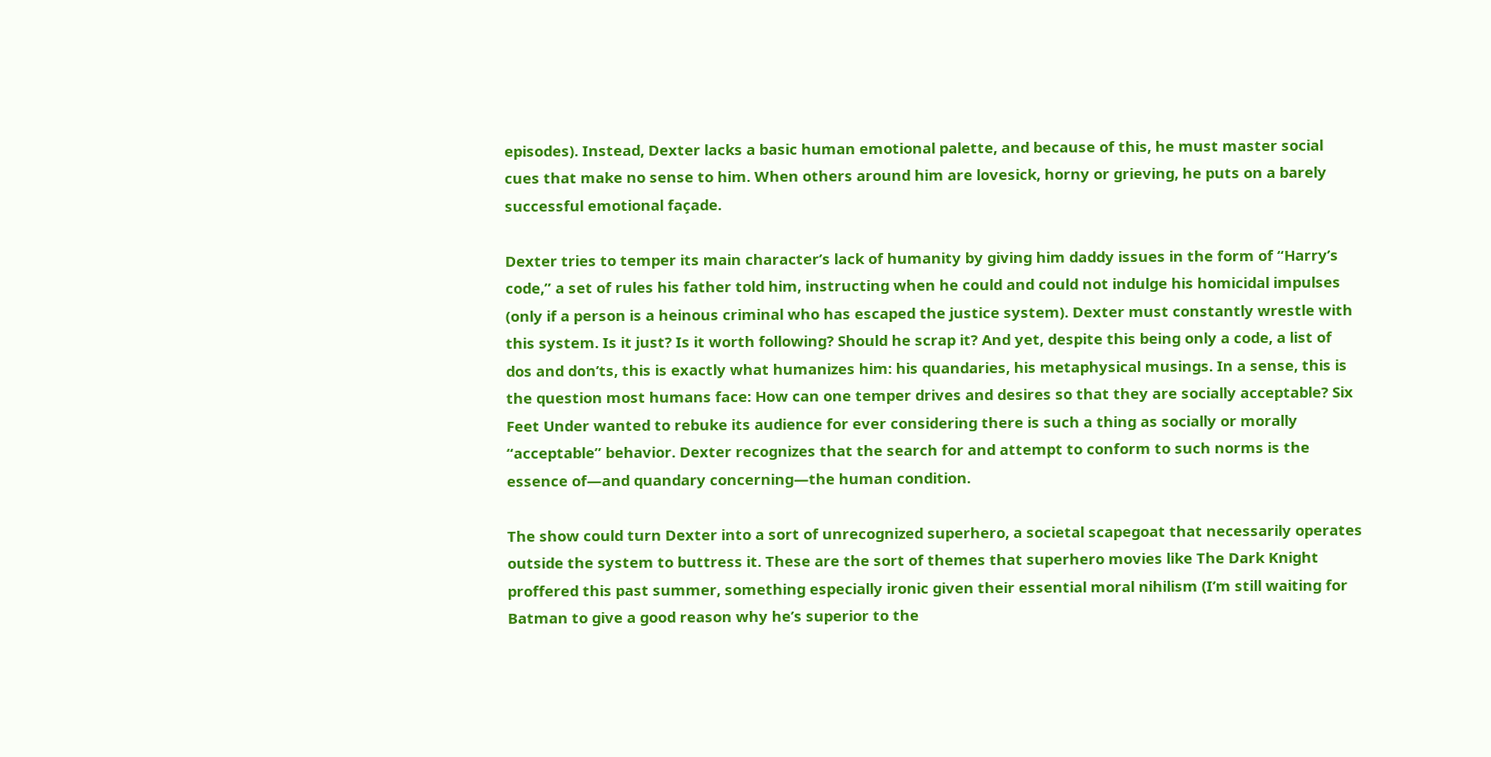episodes). Instead, Dexter lacks a basic human emotional palette, and because of this, he must master social cues that make no sense to him. When others around him are lovesick, horny or grieving, he puts on a barely successful emotional façade.

Dexter tries to temper its main character’s lack of humanity by giving him daddy issues in the form of “Harry’s code,” a set of rules his father told him, instructing when he could and could not indulge his homicidal impulses (only if a person is a heinous criminal who has escaped the justice system). Dexter must constantly wrestle with this system. Is it just? Is it worth following? Should he scrap it? And yet, despite this being only a code, a list of dos and don’ts, this is exactly what humanizes him: his quandaries, his metaphysical musings. In a sense, this is the question most humans face: How can one temper drives and desires so that they are socially acceptable? Six Feet Under wanted to rebuke its audience for ever considering there is such a thing as socially or morally “acceptable” behavior. Dexter recognizes that the search for and attempt to conform to such norms is the essence of—and quandary concerning—the human condition.

The show could turn Dexter into a sort of unrecognized superhero, a societal scapegoat that necessarily operates outside the system to buttress it. These are the sort of themes that superhero movies like The Dark Knight proffered this past summer, something especially ironic given their essential moral nihilism (I’m still waiting for Batman to give a good reason why he’s superior to the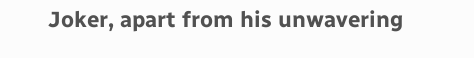Joker, apart from his unwavering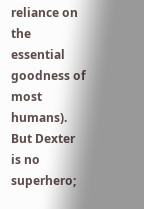reliance on the essential goodness of most humans). But Dexter is no superhero;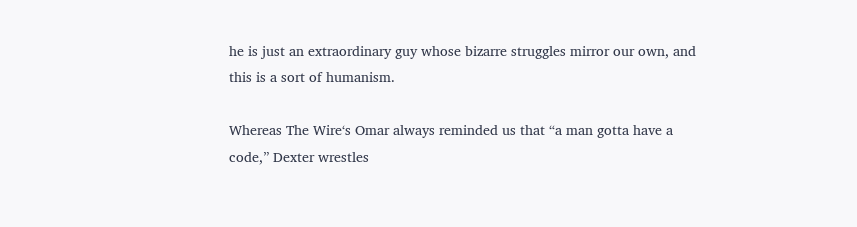he is just an extraordinary guy whose bizarre struggles mirror our own, and this is a sort of humanism.

Whereas The Wire‘s Omar always reminded us that “a man gotta have a code,” Dexter wrestles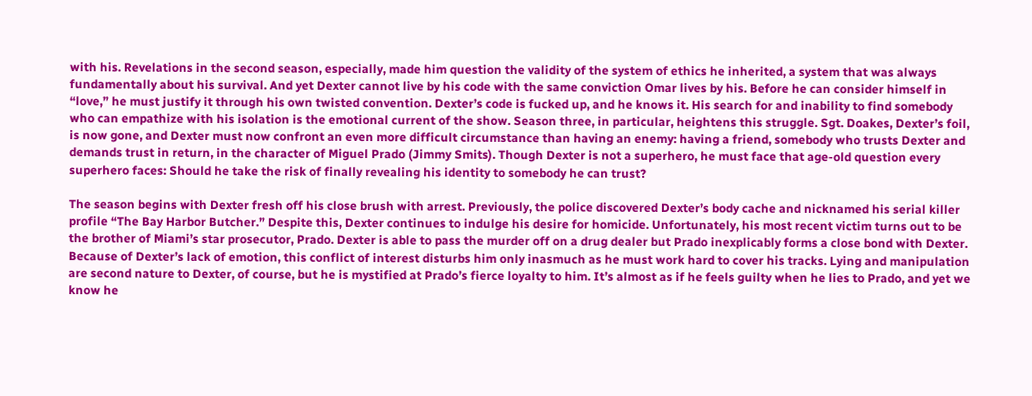with his. Revelations in the second season, especially, made him question the validity of the system of ethics he inherited, a system that was always fundamentally about his survival. And yet Dexter cannot live by his code with the same conviction Omar lives by his. Before he can consider himself in “love,” he must justify it through his own twisted convention. Dexter’s code is fucked up, and he knows it. His search for and inability to find somebody who can empathize with his isolation is the emotional current of the show. Season three, in particular, heightens this struggle. Sgt. Doakes, Dexter’s foil, is now gone, and Dexter must now confront an even more difficult circumstance than having an enemy: having a friend, somebody who trusts Dexter and demands trust in return, in the character of Miguel Prado (Jimmy Smits). Though Dexter is not a superhero, he must face that age-old question every superhero faces: Should he take the risk of finally revealing his identity to somebody he can trust?

The season begins with Dexter fresh off his close brush with arrest. Previously, the police discovered Dexter’s body cache and nicknamed his serial killer profile “The Bay Harbor Butcher.” Despite this, Dexter continues to indulge his desire for homicide. Unfortunately, his most recent victim turns out to be the brother of Miami’s star prosecutor, Prado. Dexter is able to pass the murder off on a drug dealer but Prado inexplicably forms a close bond with Dexter. Because of Dexter’s lack of emotion, this conflict of interest disturbs him only inasmuch as he must work hard to cover his tracks. Lying and manipulation are second nature to Dexter, of course, but he is mystified at Prado’s fierce loyalty to him. It’s almost as if he feels guilty when he lies to Prado, and yet we know he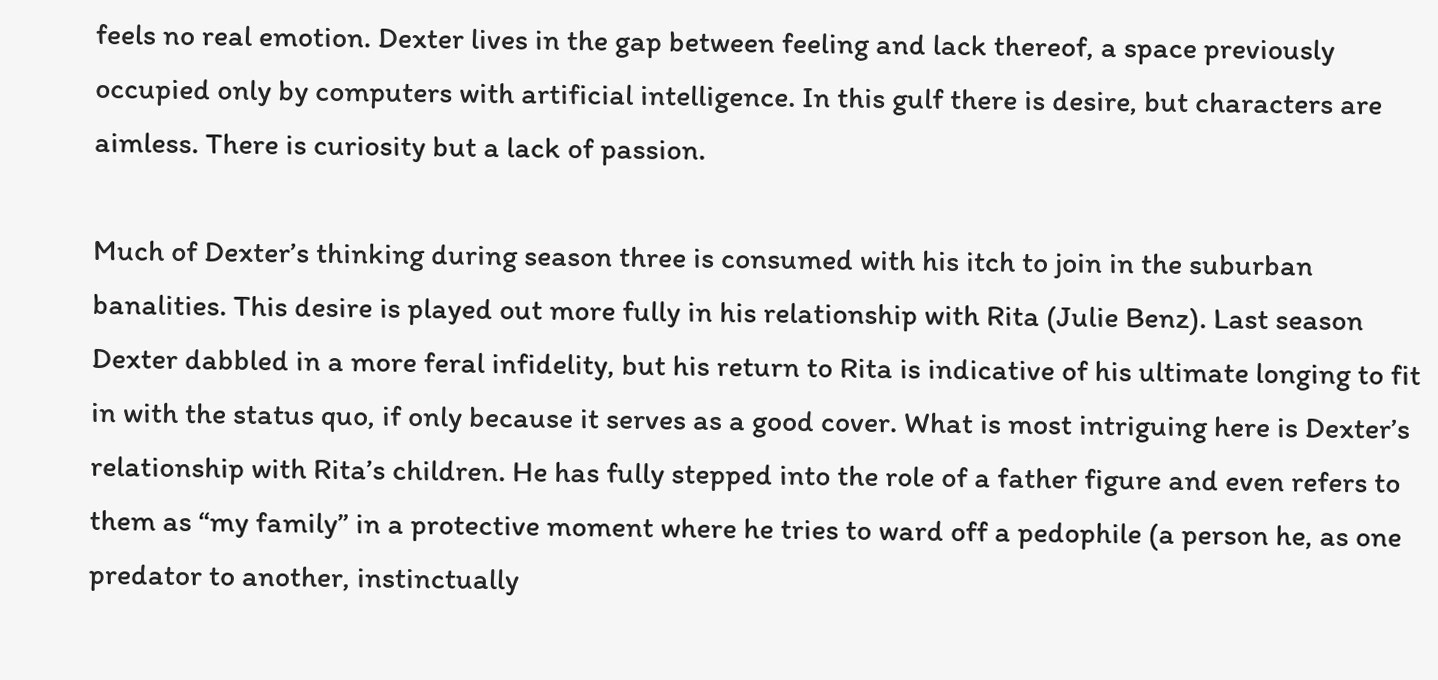feels no real emotion. Dexter lives in the gap between feeling and lack thereof, a space previously occupied only by computers with artificial intelligence. In this gulf there is desire, but characters are aimless. There is curiosity but a lack of passion.

Much of Dexter’s thinking during season three is consumed with his itch to join in the suburban banalities. This desire is played out more fully in his relationship with Rita (Julie Benz). Last season Dexter dabbled in a more feral infidelity, but his return to Rita is indicative of his ultimate longing to fit in with the status quo, if only because it serves as a good cover. What is most intriguing here is Dexter’s relationship with Rita’s children. He has fully stepped into the role of a father figure and even refers to them as “my family” in a protective moment where he tries to ward off a pedophile (a person he, as one predator to another, instinctually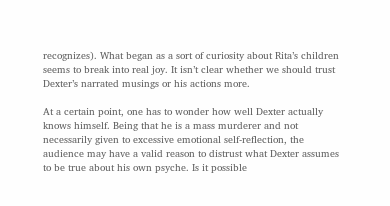recognizes). What began as a sort of curiosity about Rita’s children seems to break into real joy. It isn’t clear whether we should trust Dexter’s narrated musings or his actions more.

At a certain point, one has to wonder how well Dexter actually knows himself. Being that he is a mass murderer and not necessarily given to excessive emotional self-reflection, the audience may have a valid reason to distrust what Dexter assumes to be true about his own psyche. Is it possible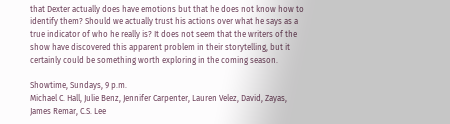that Dexter actually does have emotions but that he does not know how to identify them? Should we actually trust his actions over what he says as a true indicator of who he really is? It does not seem that the writers of the show have discovered this apparent problem in their storytelling, but it certainly could be something worth exploring in the coming season.

Showtime, Sundays, 9 p.m.
Michael C. Hall, Julie Benz, Jennifer Carpenter, Lauren Velez, David, Zayas, James Remar, C.S. Lee